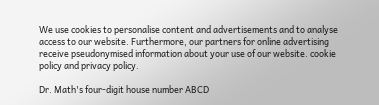We use cookies to personalise content and advertisements and to analyse access to our website. Furthermore, our partners for online advertising receive pseudonymised information about your use of our website. cookie policy and privacy policy.

Dr. Math's four-digit house number ABCD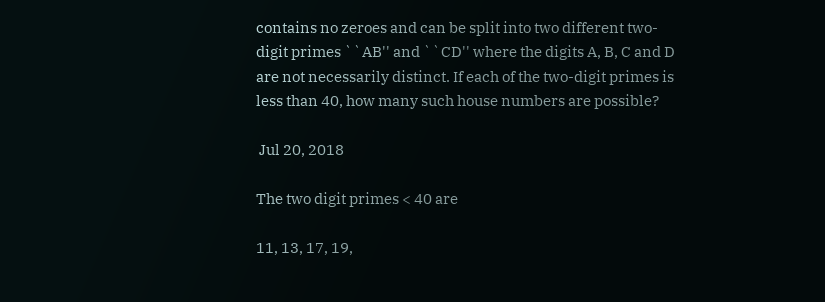contains no zeroes and can be split into two different two-digit primes ``AB'' and ``CD'' where the digits A, B, C and D are not necessarily distinct. If each of the two-digit primes is less than 40, how many such house numbers are possible?

 Jul 20, 2018

The two digit primes < 40 are

11, 13, 17, 19,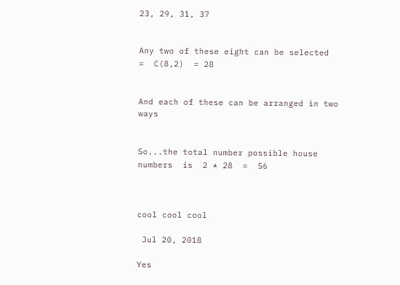23, 29, 31, 37


Any two of these eight can be selected  =  C(8,2)  = 28


And each of these can be arranged in two ways


So...the total number possible house  numbers  is  2 * 28  =  56



cool cool cool

 Jul 20, 2018

Yes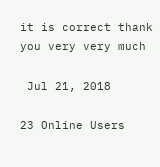it is correct thank you very very much

 Jul 21, 2018

23 Online Users